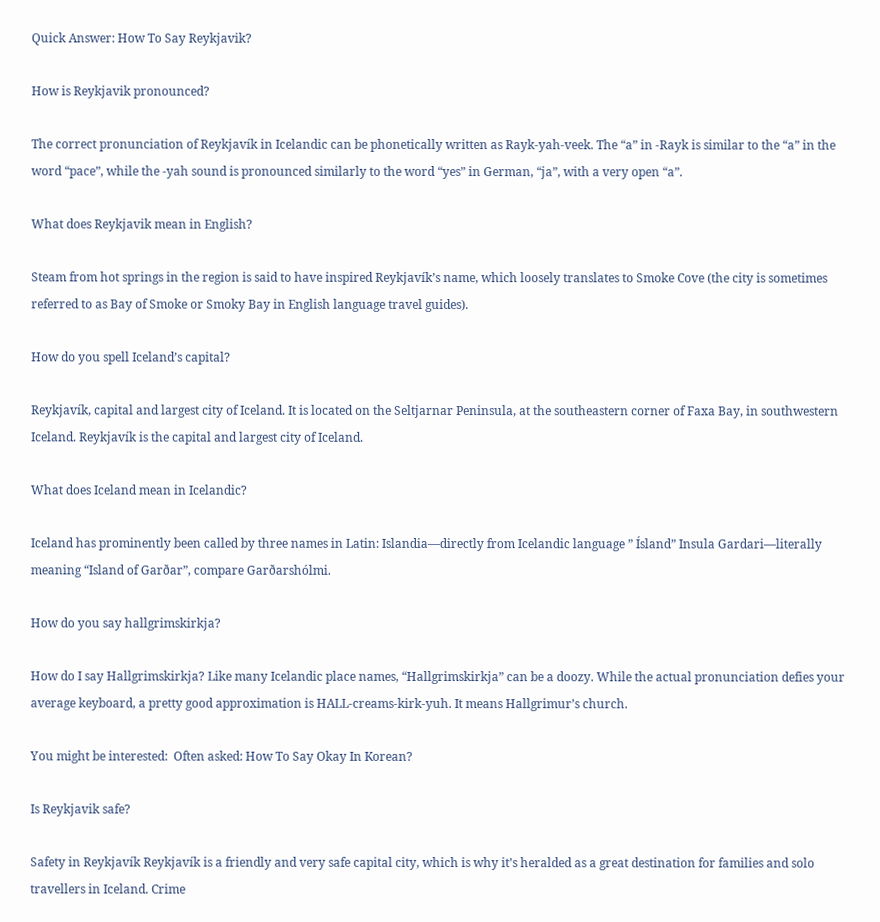Quick Answer: How To Say Reykjavik?

How is Reykjavik pronounced?

The correct pronunciation of Reykjavík in Icelandic can be phonetically written as Rayk-yah-veek. The “a” in -Rayk is similar to the “a” in the word “pace”, while the -yah sound is pronounced similarly to the word “yes” in German, “ja”, with a very open “a”.

What does Reykjavik mean in English?

Steam from hot springs in the region is said to have inspired Reykjavík’s name, which loosely translates to Smoke Cove (the city is sometimes referred to as Bay of Smoke or Smoky Bay in English language travel guides).

How do you spell Iceland’s capital?

Reykjavík, capital and largest city of Iceland. It is located on the Seltjarnar Peninsula, at the southeastern corner of Faxa Bay, in southwestern Iceland. Reykjavík is the capital and largest city of Iceland.

What does Iceland mean in Icelandic?

Iceland has prominently been called by three names in Latin: Islandia—directly from Icelandic language ” Ísland” Insula Gardari—literally meaning “Island of Garðar”, compare Garðarshólmi.

How do you say hallgrimskirkja?

How do I say Hallgrimskirkja? Like many Icelandic place names, “Hallgrimskirkja” can be a doozy. While the actual pronunciation defies your average keyboard, a pretty good approximation is HALL-creams-kirk-yuh. It means Hallgrimur’s church.

You might be interested:  Often asked: How To Say Okay In Korean?

Is Reykjavik safe?

Safety in Reykjavík Reykjavík is a friendly and very safe capital city, which is why it’s heralded as a great destination for families and solo travellers in Iceland. Crime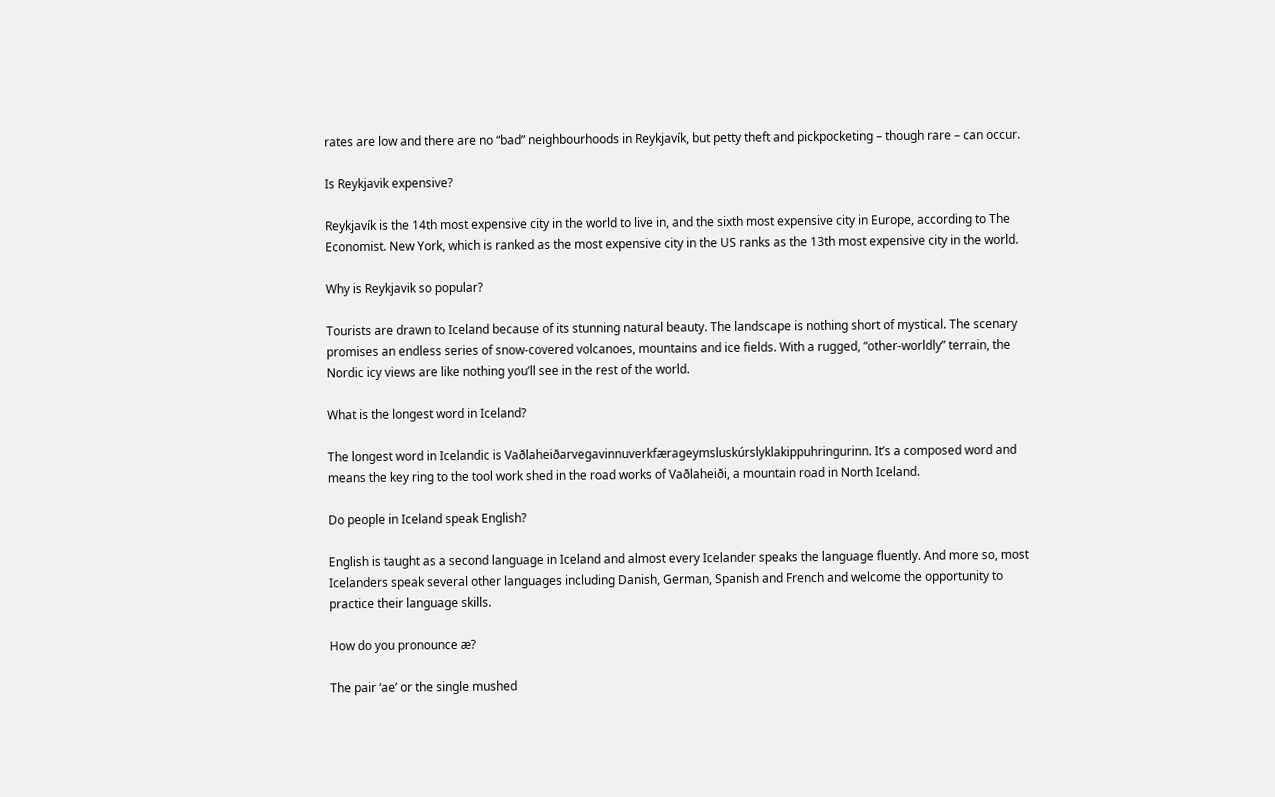rates are low and there are no “bad” neighbourhoods in Reykjavík, but petty theft and pickpocketing – though rare – can occur.

Is Reykjavik expensive?

Reykjavík is the 14th most expensive city in the world to live in, and the sixth most expensive city in Europe, according to The Economist. New York, which is ranked as the most expensive city in the US ranks as the 13th most expensive city in the world.

Why is Reykjavik so popular?

Tourists are drawn to Iceland because of its stunning natural beauty. The landscape is nothing short of mystical. The scenary promises an endless series of snow-covered volcanoes, mountains and ice fields. With a rugged, “other-worldly” terrain, the Nordic icy views are like nothing you’ll see in the rest of the world.

What is the longest word in Iceland?

The longest word in Icelandic is Vaðlaheiðarvegavinnuverkfærageymsluskúrslyklakippuhringurinn. It’s a composed word and means the key ring to the tool work shed in the road works of Vaðlaheiði, a mountain road in North Iceland.

Do people in Iceland speak English?

English is taught as a second language in Iceland and almost every Icelander speaks the language fluently. And more so, most Icelanders speak several other languages including Danish, German, Spanish and French and welcome the opportunity to practice their language skills.

How do you pronounce æ?

The pair ‘ae’ or the single mushed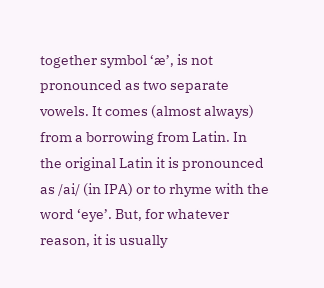together symbol ‘æ’, is not pronounced as two separate vowels. It comes (almost always) from a borrowing from Latin. In the original Latin it is pronounced as /ai/ (in IPA) or to rhyme with the word ‘eye’. But, for whatever reason, it is usually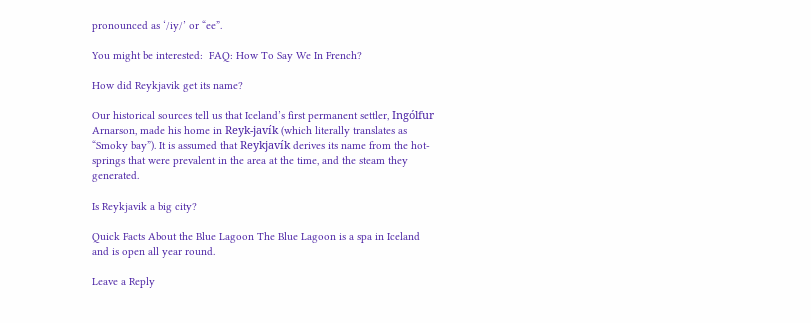pronounced as ‘/iy/’ or “ee”.

You might be interested:  FAQ: How To Say We In French?

How did Reykjavik get its name?

Our historical sources tell us that Iceland’s first permanent settler, Ingólfur Arnarson, made his home in Reyk-javík (which literally translates as “Smoky bay”). It is assumed that Reykjavík derives its name from the hot-springs that were prevalent in the area at the time, and the steam they generated.

Is Reykjavik a big city?

Quick Facts About the Blue Lagoon The Blue Lagoon is a spa in Iceland and is open all year round.

Leave a Reply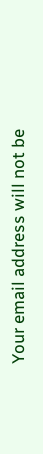Your email address will not be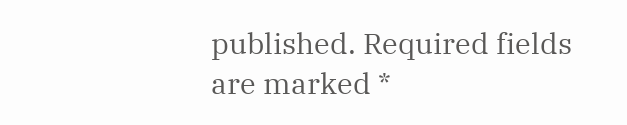published. Required fields are marked *